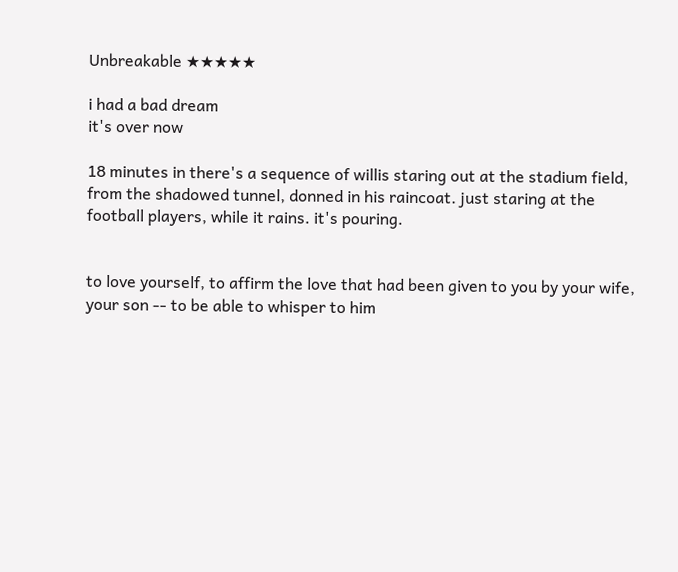Unbreakable ★★★★★

i had a bad dream
it's over now

18 minutes in there's a sequence of willis staring out at the stadium field, from the shadowed tunnel, donned in his raincoat. just staring at the football players, while it rains. it's pouring.


to love yourself, to affirm the love that had been given to you by your wife, your son -- to be able to whisper to him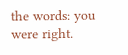the words: you were right.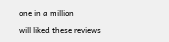one in a million

will liked these reviews